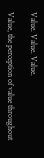Value. Value. Value.

Value, the perception of value throughout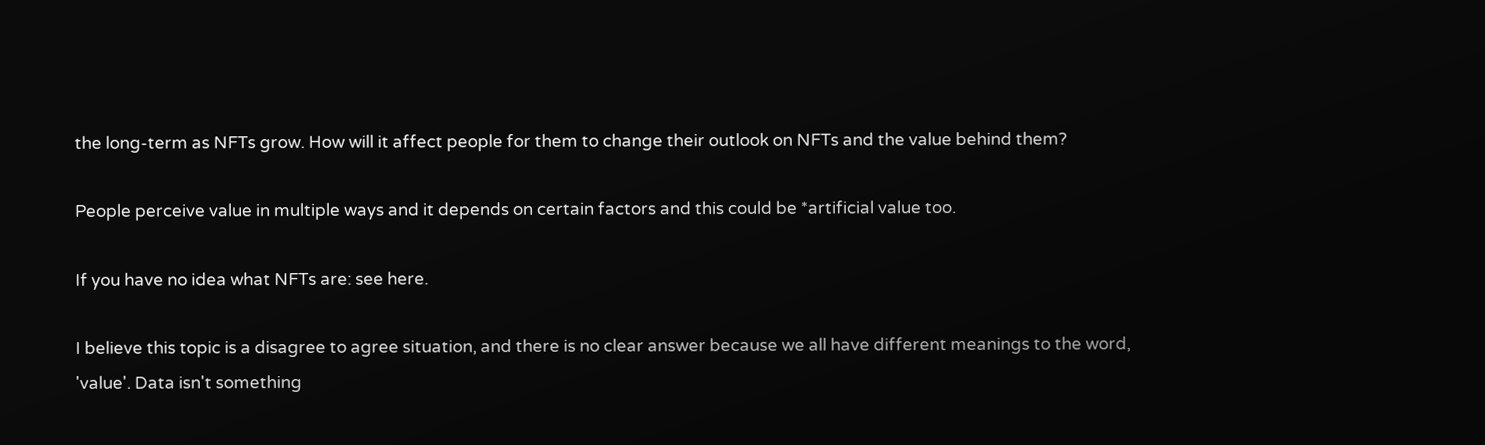the long-term as NFTs grow. How will it affect people for them to change their outlook on NFTs and the value behind them?

People perceive value in multiple ways and it depends on certain factors and this could be *artificial value too.

If you have no idea what NFTs are: see here.

I believe this topic is a disagree to agree situation, and there is no clear answer because we all have different meanings to the word, 'value'. Data isn't something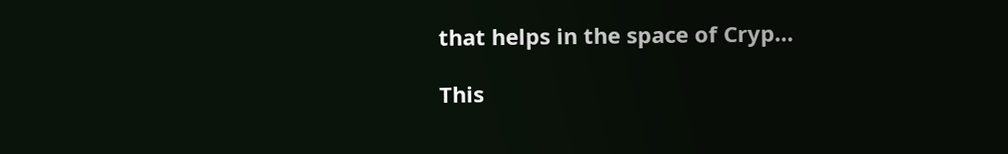that helps in the space of Cryp…

This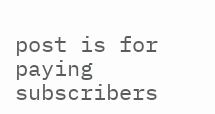post is for paying subscribers